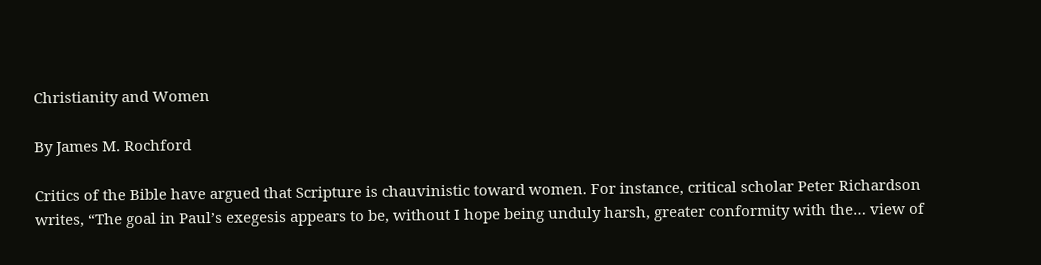Christianity and Women

By James M. Rochford

Critics of the Bible have argued that Scripture is chauvinistic toward women. For instance, critical scholar Peter Richardson writes, “The goal in Paul’s exegesis appears to be, without I hope being unduly harsh, greater conformity with the… view of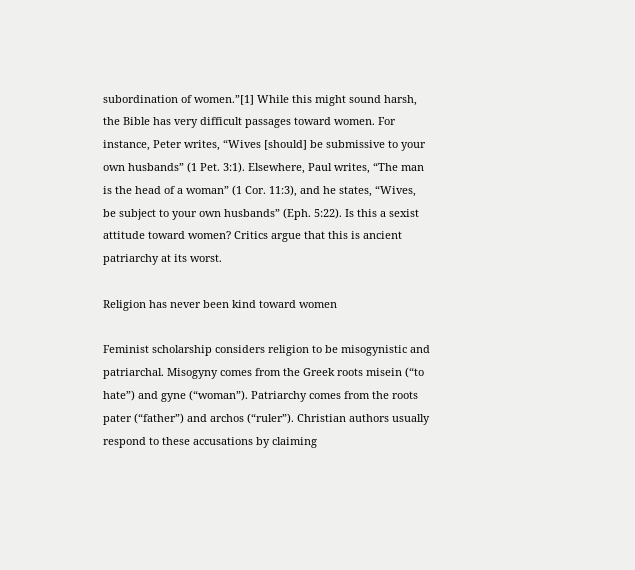subordination of women.”[1] While this might sound harsh, the Bible has very difficult passages toward women. For instance, Peter writes, “Wives [should] be submissive to your own husbands” (1 Pet. 3:1). Elsewhere, Paul writes, “The man is the head of a woman” (1 Cor. 11:3), and he states, “Wives, be subject to your own husbands” (Eph. 5:22). Is this a sexist attitude toward women? Critics argue that this is ancient patriarchy at its worst.

Religion has never been kind toward women

Feminist scholarship considers religion to be misogynistic and patriarchal. Misogyny comes from the Greek roots misein (“to hate”) and gyne (“woman”). Patriarchy comes from the roots pater (“father”) and archos (“ruler”). Christian authors usually respond to these accusations by claiming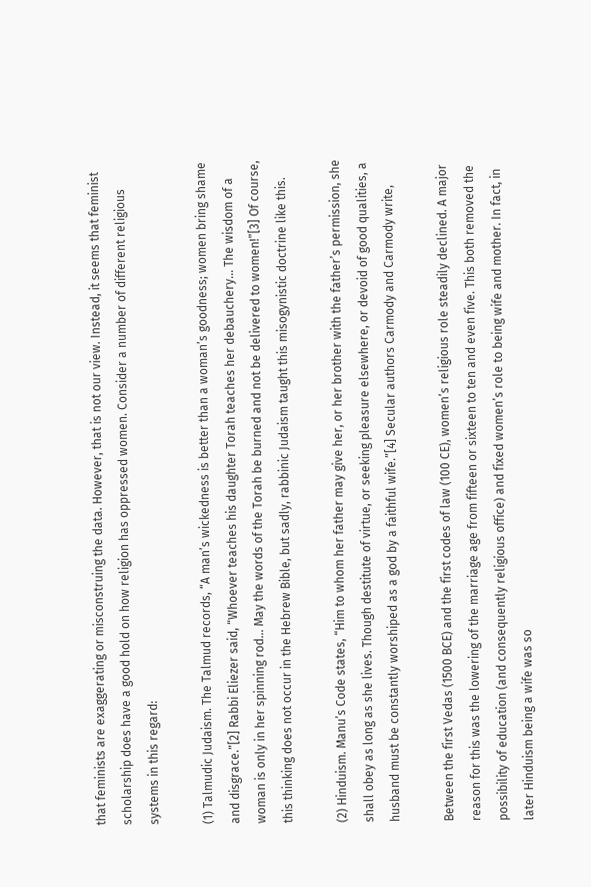that feminists are exaggerating or misconstruing the data. However, that is not our view. Instead, it seems that feminist scholarship does have a good hold on how religion has oppressed women. Consider a number of different religious systems in this regard:

(1) Talmudic Judaism. The Talmud records, “A man’s wickedness is better than a woman’s goodness; women bring shame and disgrace.”[2] Rabbi Eliezer said, “Whoever teaches his daughter Torah teaches her debauchery… The wisdom of a woman is only in her spinning rod… May the words of the Torah be burned and not be delivered to women!”[3] Of course, this thinking does not occur in the Hebrew Bible, but sadly, rabbinic Judaism taught this misogynistic doctrine like this.

(2) Hinduism. Manu’s Code states, “Him to whom her father may give her, or her brother with the father’s permission, she shall obey as long as she lives. Though destitute of virtue, or seeking pleasure elsewhere, or devoid of good qualities, a husband must be constantly worshiped as a god by a faithful wife.”[4] Secular authors Carmody and Carmody write,

Between the first Vedas (1500 BCE) and the first codes of law (100 CE), women’s religious role steadily declined. A major reason for this was the lowering of the marriage age from fifteen or sixteen to ten and even five. This both removed the possibility of education (and consequently religious office) and fixed women’s role to being wife and mother. In fact, in later Hinduism being a wife was so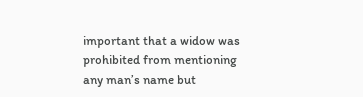important that a widow was prohibited from mentioning any man’s name but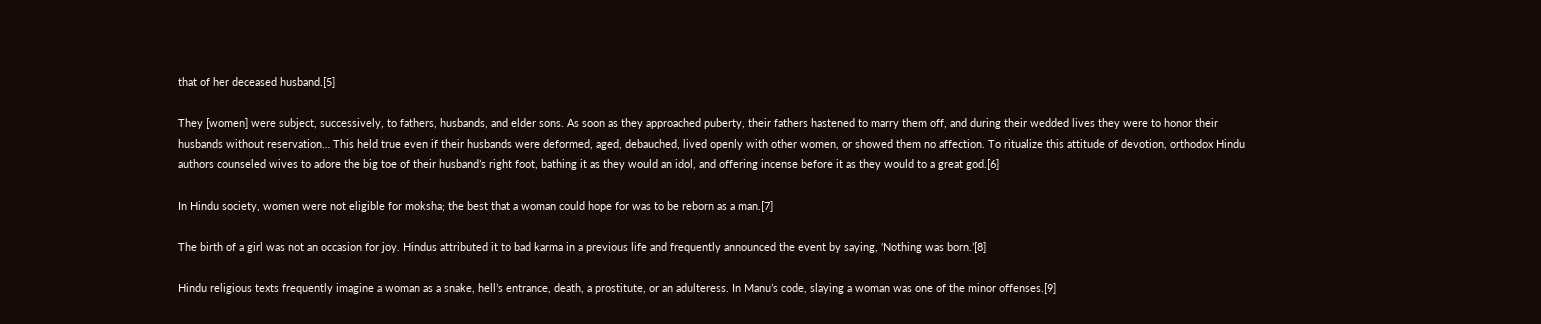that of her deceased husband.[5]

They [women] were subject, successively, to fathers, husbands, and elder sons. As soon as they approached puberty, their fathers hastened to marry them off, and during their wedded lives they were to honor their husbands without reservation… This held true even if their husbands were deformed, aged, debauched, lived openly with other women, or showed them no affection. To ritualize this attitude of devotion, orthodox Hindu authors counseled wives to adore the big toe of their husband’s right foot, bathing it as they would an idol, and offering incense before it as they would to a great god.[6]

In Hindu society, women were not eligible for moksha; the best that a woman could hope for was to be reborn as a man.[7]

The birth of a girl was not an occasion for joy. Hindus attributed it to bad karma in a previous life and frequently announced the event by saying, ‘Nothing was born.’[8]

Hindu religious texts frequently imagine a woman as a snake, hell’s entrance, death, a prostitute, or an adulteress. In Manu’s code, slaying a woman was one of the minor offenses.[9]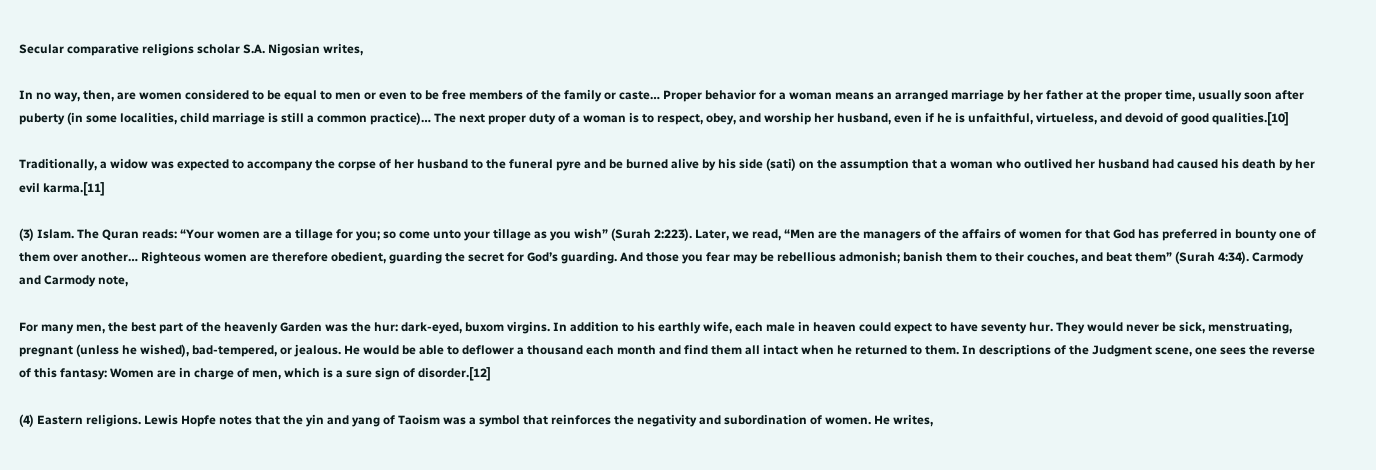Secular comparative religions scholar S.A. Nigosian writes,

In no way, then, are women considered to be equal to men or even to be free members of the family or caste… Proper behavior for a woman means an arranged marriage by her father at the proper time, usually soon after puberty (in some localities, child marriage is still a common practice)… The next proper duty of a woman is to respect, obey, and worship her husband, even if he is unfaithful, virtueless, and devoid of good qualities.[10]

Traditionally, a widow was expected to accompany the corpse of her husband to the funeral pyre and be burned alive by his side (sati) on the assumption that a woman who outlived her husband had caused his death by her evil karma.[11]

(3) Islam. The Quran reads: “Your women are a tillage for you; so come unto your tillage as you wish” (Surah 2:223). Later, we read, “Men are the managers of the affairs of women for that God has preferred in bounty one of them over another… Righteous women are therefore obedient, guarding the secret for God’s guarding. And those you fear may be rebellious admonish; banish them to their couches, and beat them” (Surah 4:34). Carmody and Carmody note,

For many men, the best part of the heavenly Garden was the hur: dark-eyed, buxom virgins. In addition to his earthly wife, each male in heaven could expect to have seventy hur. They would never be sick, menstruating, pregnant (unless he wished), bad-tempered, or jealous. He would be able to deflower a thousand each month and find them all intact when he returned to them. In descriptions of the Judgment scene, one sees the reverse of this fantasy: Women are in charge of men, which is a sure sign of disorder.[12]

(4) Eastern religions. Lewis Hopfe notes that the yin and yang of Taoism was a symbol that reinforces the negativity and subordination of women. He writes,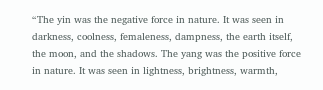“The yin was the negative force in nature. It was seen in darkness, coolness, femaleness, dampness, the earth itself, the moon, and the shadows. The yang was the positive force in nature. It was seen in lightness, brightness, warmth,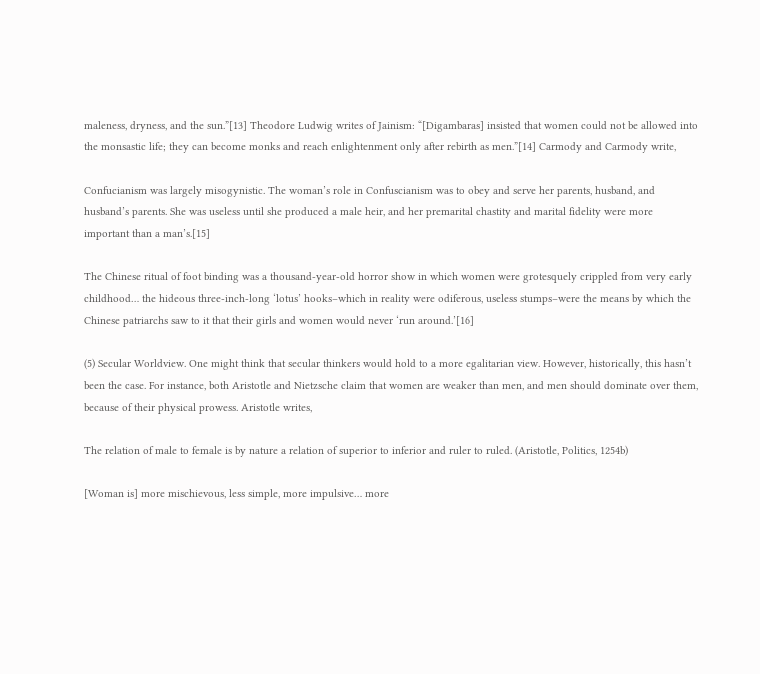maleness, dryness, and the sun.”[13] Theodore Ludwig writes of Jainism: “[Digambaras] insisted that women could not be allowed into the monsastic life; they can become monks and reach enlightenment only after rebirth as men.”[14] Carmody and Carmody write,

Confucianism was largely misogynistic. The woman’s role in Confuscianism was to obey and serve her parents, husband, and husband’s parents. She was useless until she produced a male heir, and her premarital chastity and marital fidelity were more important than a man’s.[15]

The Chinese ritual of foot binding was a thousand-year-old horror show in which women were grotesquely crippled from very early childhood… the hideous three-inch-long ‘lotus’ hooks–which in reality were odiferous, useless stumps–were the means by which the Chinese patriarchs saw to it that their girls and women would never ‘run around.’[16]

(5) Secular Worldview. One might think that secular thinkers would hold to a more egalitarian view. However, historically, this hasn’t been the case. For instance, both Aristotle and Nietzsche claim that women are weaker than men, and men should dominate over them, because of their physical prowess. Aristotle writes,

The relation of male to female is by nature a relation of superior to inferior and ruler to ruled. (Aristotle, Politics, 1254b)

[Woman is] more mischievous, less simple, more impulsive… more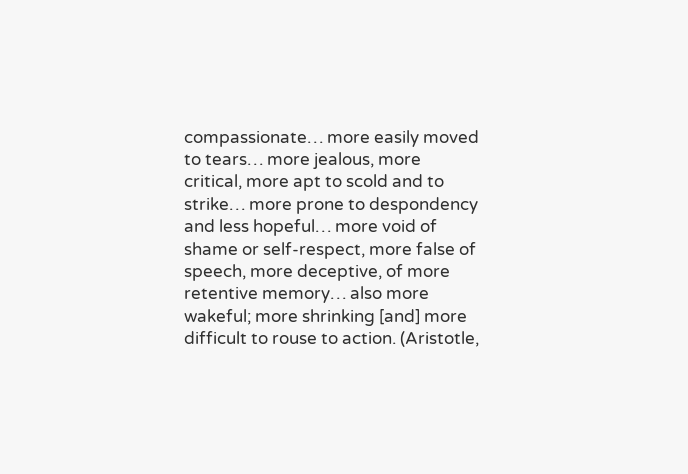compassionate… more easily moved to tears… more jealous, more critical, more apt to scold and to strike… more prone to despondency and less hopeful… more void of shame or self-respect, more false of speech, more deceptive, of more retentive memory… also more wakeful; more shrinking [and] more difficult to rouse to action. (Aristotle,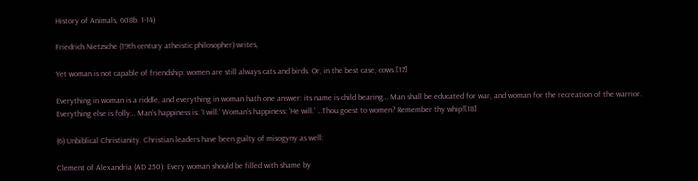History of Animals, 608b. 1-14)

Friedrich Nietzsche (19th century atheistic philosopher) writes,

Yet woman is not capable of friendship: women are still always cats and birds. Or, in the best case, cows.[17]

Everything in woman is a riddle, and everything in woman hath one answer: its name is child bearing… Man shall be educated for war, and woman for the recreation of the warrior. Everything else is folly… Man’s happiness is: ‘I will.’ Woman’s happiness: ‘He will.’ …Thou goest to women? Remember thy whip![18]

(6) Unbiblical Christianity. Christian leaders have been guilty of misogyny as well:

Clement of Alexandria (AD 250): Every woman should be filled with shame by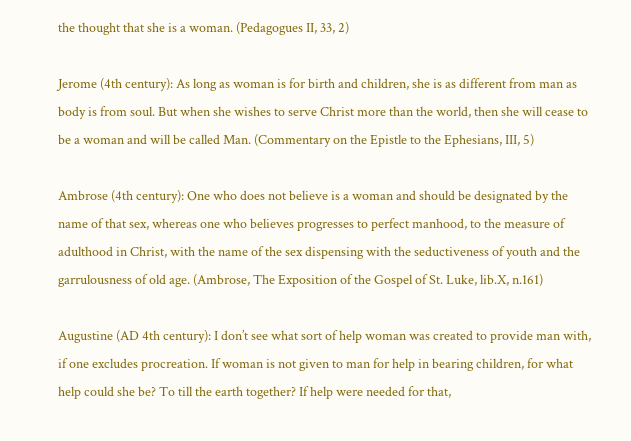the thought that she is a woman. (Pedagogues II, 33, 2)

Jerome (4th century): As long as woman is for birth and children, she is as different from man as body is from soul. But when she wishes to serve Christ more than the world, then she will cease to be a woman and will be called Man. (Commentary on the Epistle to the Ephesians, III, 5)

Ambrose (4th century): One who does not believe is a woman and should be designated by the name of that sex, whereas one who believes progresses to perfect manhood, to the measure of adulthood in Christ, with the name of the sex dispensing with the seductiveness of youth and the garrulousness of old age. (Ambrose, The Exposition of the Gospel of St. Luke, lib.X, n.161)

Augustine (AD 4th century): I don’t see what sort of help woman was created to provide man with, if one excludes procreation. If woman is not given to man for help in bearing children, for what help could she be? To till the earth together? If help were needed for that,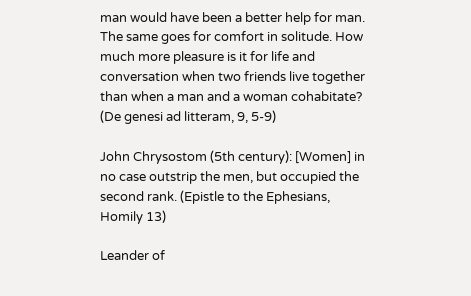man would have been a better help for man. The same goes for comfort in solitude. How much more pleasure is it for life and conversation when two friends live together than when a man and a woman cohabitate? (De genesi ad litteram, 9, 5-9)

John Chrysostom (5th century): [Women] in no case outstrip the men, but occupied the second rank. (Epistle to the Ephesians, Homily 13)

Leander of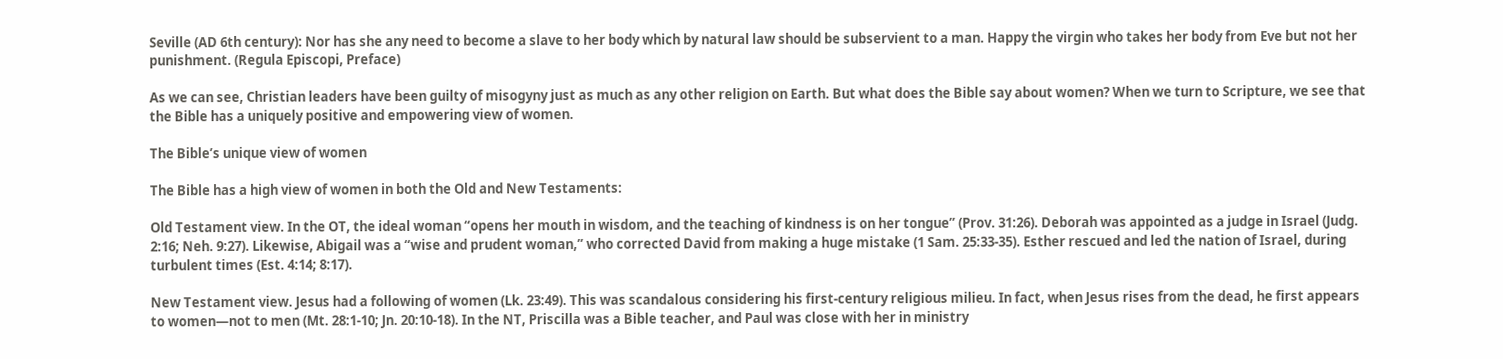Seville (AD 6th century): Nor has she any need to become a slave to her body which by natural law should be subservient to a man. Happy the virgin who takes her body from Eve but not her punishment. (Regula Episcopi, Preface)

As we can see, Christian leaders have been guilty of misogyny just as much as any other religion on Earth. But what does the Bible say about women? When we turn to Scripture, we see that the Bible has a uniquely positive and empowering view of women.

The Bible’s unique view of women

The Bible has a high view of women in both the Old and New Testaments:

Old Testament view. In the OT, the ideal woman “opens her mouth in wisdom, and the teaching of kindness is on her tongue” (Prov. 31:26). Deborah was appointed as a judge in Israel (Judg. 2:16; Neh. 9:27). Likewise, Abigail was a “wise and prudent woman,” who corrected David from making a huge mistake (1 Sam. 25:33-35). Esther rescued and led the nation of Israel, during turbulent times (Est. 4:14; 8:17).

New Testament view. Jesus had a following of women (Lk. 23:49). This was scandalous considering his first-century religious milieu. In fact, when Jesus rises from the dead, he first appears to women—not to men (Mt. 28:1-10; Jn. 20:10-18). In the NT, Priscilla was a Bible teacher, and Paul was close with her in ministry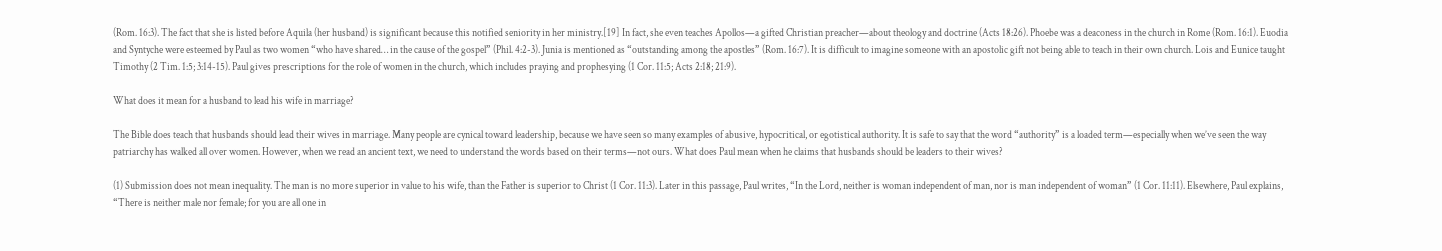(Rom. 16:3). The fact that she is listed before Aquila (her husband) is significant because this notified seniority in her ministry.[19] In fact, she even teaches Apollos—a gifted Christian preacher—about theology and doctrine (Acts 18:26). Phoebe was a deaconess in the church in Rome (Rom. 16:1). Euodia and Syntyche were esteemed by Paul as two women “who have shared… in the cause of the gospel” (Phil. 4:2-3). Junia is mentioned as “outstanding among the apostles” (Rom. 16:7). It is difficult to imagine someone with an apostolic gift not being able to teach in their own church. Lois and Eunice taught Timothy (2 Tim. 1:5; 3:14-15). Paul gives prescriptions for the role of women in the church, which includes praying and prophesying (1 Cor. 11:5; Acts 2:18; 21:9).

What does it mean for a husband to lead his wife in marriage?

The Bible does teach that husbands should lead their wives in marriage. Many people are cynical toward leadership, because we have seen so many examples of abusive, hypocritical, or egotistical authority. It is safe to say that the word “authority” is a loaded term—especially when we’ve seen the way patriarchy has walked all over women. However, when we read an ancient text, we need to understand the words based on their terms—not ours. What does Paul mean when he claims that husbands should be leaders to their wives?

(1) Submission does not mean inequality. The man is no more superior in value to his wife, than the Father is superior to Christ (1 Cor. 11:3). Later in this passage, Paul writes, “In the Lord, neither is woman independent of man, nor is man independent of woman” (1 Cor. 11:11). Elsewhere, Paul explains, “There is neither male nor female; for you are all one in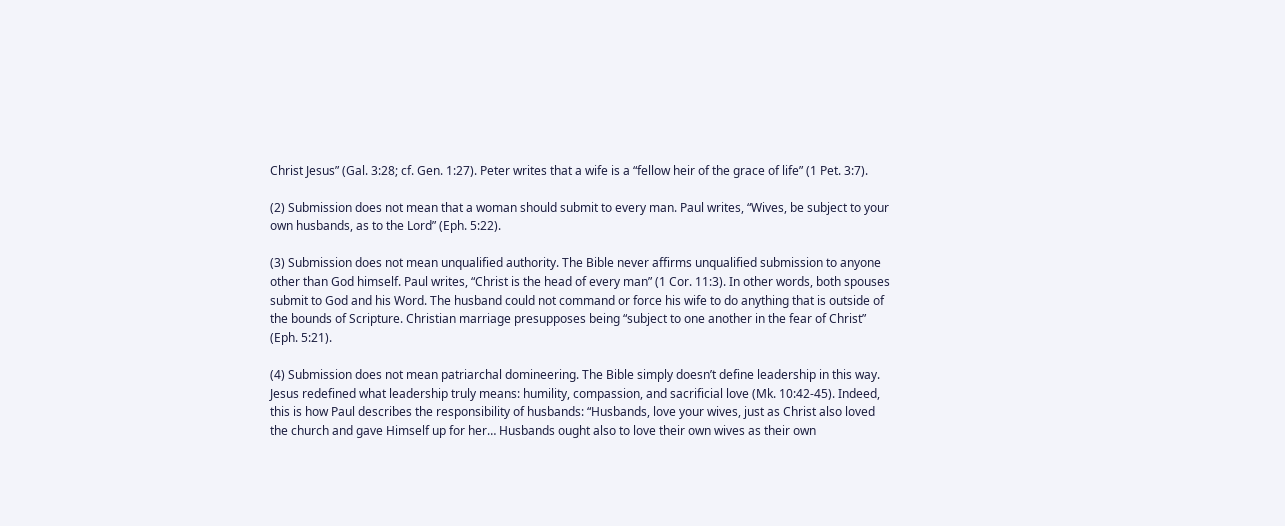Christ Jesus” (Gal. 3:28; cf. Gen. 1:27). Peter writes that a wife is a “fellow heir of the grace of life” (1 Pet. 3:7).

(2) Submission does not mean that a woman should submit to every man. Paul writes, “Wives, be subject to your own husbands, as to the Lord” (Eph. 5:22).

(3) Submission does not mean unqualified authority. The Bible never affirms unqualified submission to anyone other than God himself. Paul writes, “Christ is the head of every man” (1 Cor. 11:3). In other words, both spouses submit to God and his Word. The husband could not command or force his wife to do anything that is outside of the bounds of Scripture. Christian marriage presupposes being “subject to one another in the fear of Christ” (Eph. 5:21).

(4) Submission does not mean patriarchal domineering. The Bible simply doesn’t define leadership in this way. Jesus redefined what leadership truly means: humility, compassion, and sacrificial love (Mk. 10:42-45). Indeed, this is how Paul describes the responsibility of husbands: “Husbands, love your wives, just as Christ also loved the church and gave Himself up for her… Husbands ought also to love their own wives as their own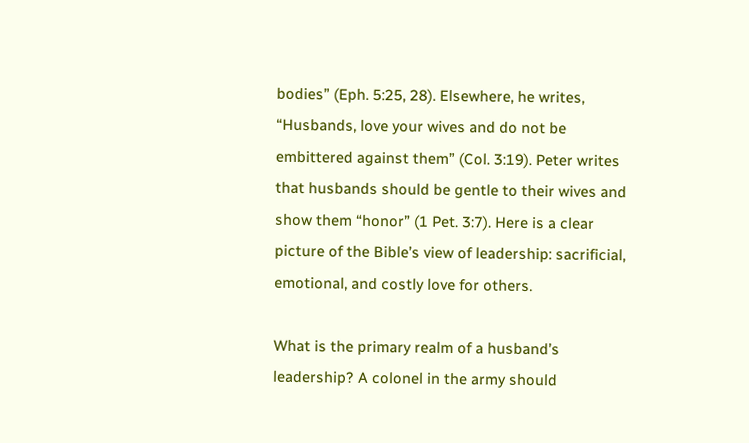bodies” (Eph. 5:25, 28). Elsewhere, he writes, “Husbands, love your wives and do not be embittered against them” (Col. 3:19). Peter writes that husbands should be gentle to their wives and show them “honor” (1 Pet. 3:7). Here is a clear picture of the Bible’s view of leadership: sacrificial, emotional, and costly love for others.

What is the primary realm of a husband’s leadership? A colonel in the army should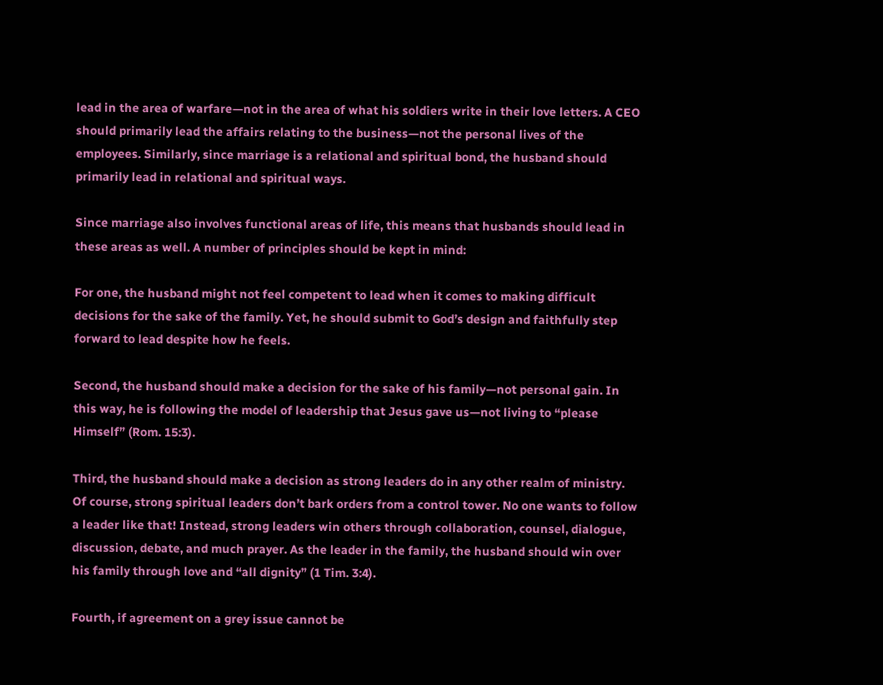lead in the area of warfare—not in the area of what his soldiers write in their love letters. A CEO should primarily lead the affairs relating to the business—not the personal lives of the employees. Similarly, since marriage is a relational and spiritual bond, the husband should primarily lead in relational and spiritual ways.

Since marriage also involves functional areas of life, this means that husbands should lead in these areas as well. A number of principles should be kept in mind:

For one, the husband might not feel competent to lead when it comes to making difficult decisions for the sake of the family. Yet, he should submit to God’s design and faithfully step forward to lead despite how he feels.

Second, the husband should make a decision for the sake of his family—not personal gain. In this way, he is following the model of leadership that Jesus gave us—not living to “please Himself” (Rom. 15:3).

Third, the husband should make a decision as strong leaders do in any other realm of ministry. Of course, strong spiritual leaders don’t bark orders from a control tower. No one wants to follow a leader like that! Instead, strong leaders win others through collaboration, counsel, dialogue, discussion, debate, and much prayer. As the leader in the family, the husband should win over his family through love and “all dignity” (1 Tim. 3:4).

Fourth, if agreement on a grey issue cannot be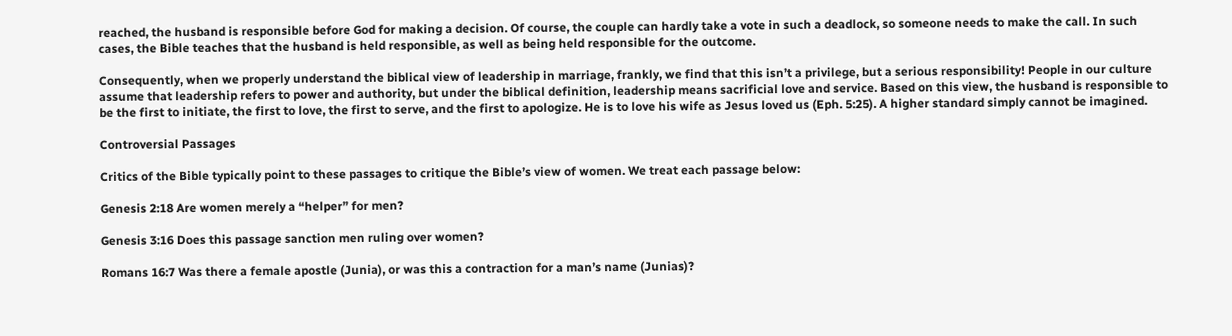reached, the husband is responsible before God for making a decision. Of course, the couple can hardly take a vote in such a deadlock, so someone needs to make the call. In such cases, the Bible teaches that the husband is held responsible, as well as being held responsible for the outcome.

Consequently, when we properly understand the biblical view of leadership in marriage, frankly, we find that this isn’t a privilege, but a serious responsibility! People in our culture assume that leadership refers to power and authority, but under the biblical definition, leadership means sacrificial love and service. Based on this view, the husband is responsible to be the first to initiate, the first to love, the first to serve, and the first to apologize. He is to love his wife as Jesus loved us (Eph. 5:25). A higher standard simply cannot be imagined.

Controversial Passages

Critics of the Bible typically point to these passages to critique the Bible’s view of women. We treat each passage below:

Genesis 2:18 Are women merely a “helper” for men?

Genesis 3:16 Does this passage sanction men ruling over women?

Romans 16:7 Was there a female apostle (Junia), or was this a contraction for a man’s name (Junias)?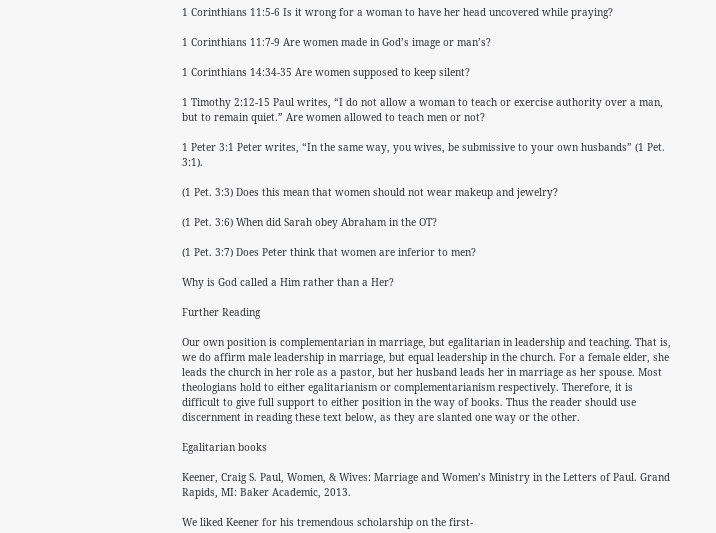1 Corinthians 11:5-6 Is it wrong for a woman to have her head uncovered while praying?

1 Corinthians 11:7-9 Are women made in God’s image or man’s?

1 Corinthians 14:34-35 Are women supposed to keep silent?

1 Timothy 2:12-15 Paul writes, “I do not allow a woman to teach or exercise authority over a man, but to remain quiet.” Are women allowed to teach men or not?

1 Peter 3:1 Peter writes, “In the same way, you wives, be submissive to your own husbands” (1 Pet. 3:1).

(1 Pet. 3:3) Does this mean that women should not wear makeup and jewelry?

(1 Pet. 3:6) When did Sarah obey Abraham in the OT?

(1 Pet. 3:7) Does Peter think that women are inferior to men?

Why is God called a Him rather than a Her?

Further Reading

Our own position is complementarian in marriage, but egalitarian in leadership and teaching. That is, we do affirm male leadership in marriage, but equal leadership in the church. For a female elder, she leads the church in her role as a pastor, but her husband leads her in marriage as her spouse. Most theologians hold to either egalitarianism or complementarianism respectively. Therefore, it is difficult to give full support to either position in the way of books. Thus the reader should use discernment in reading these text below, as they are slanted one way or the other.

Egalitarian books

Keener, Craig S. Paul, Women, & Wives: Marriage and Women’s Ministry in the Letters of Paul. Grand Rapids, MI: Baker Academic, 2013.

We liked Keener for his tremendous scholarship on the first-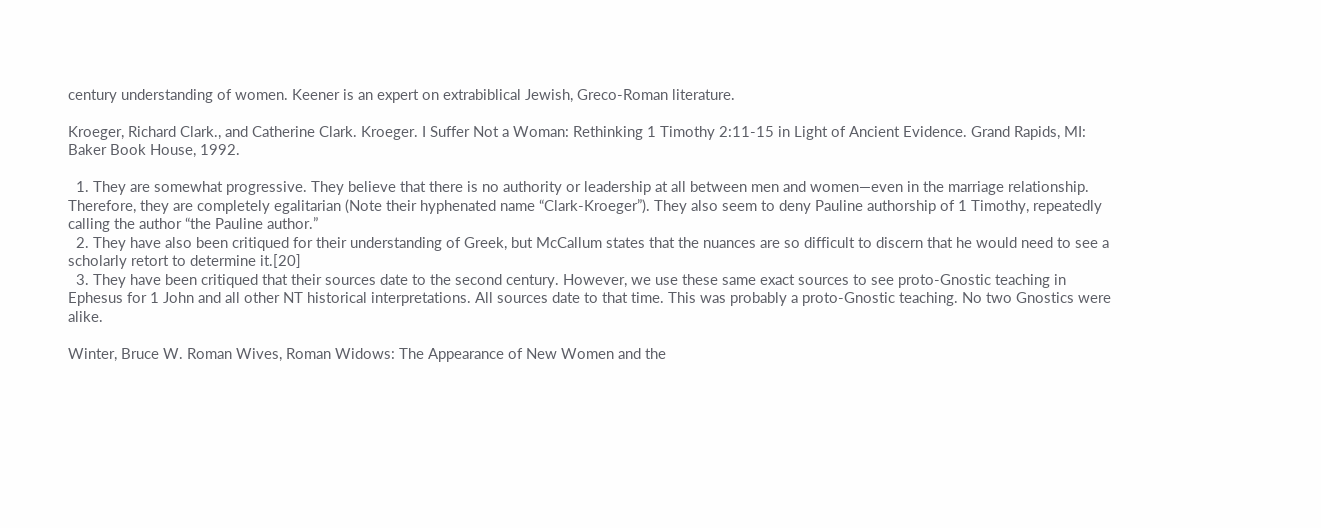century understanding of women. Keener is an expert on extrabiblical Jewish, Greco-Roman literature.

Kroeger, Richard Clark., and Catherine Clark. Kroeger. I Suffer Not a Woman: Rethinking 1 Timothy 2:11-15 in Light of Ancient Evidence. Grand Rapids, MI: Baker Book House, 1992.

  1. They are somewhat progressive. They believe that there is no authority or leadership at all between men and women—even in the marriage relationship. Therefore, they are completely egalitarian (Note their hyphenated name “Clark-Kroeger”). They also seem to deny Pauline authorship of 1 Timothy, repeatedly calling the author “the Pauline author.”
  2. They have also been critiqued for their understanding of Greek, but McCallum states that the nuances are so difficult to discern that he would need to see a scholarly retort to determine it.[20]
  3. They have been critiqued that their sources date to the second century. However, we use these same exact sources to see proto-Gnostic teaching in Ephesus for 1 John and all other NT historical interpretations. All sources date to that time. This was probably a proto-Gnostic teaching. No two Gnostics were alike.

Winter, Bruce W. Roman Wives, Roman Widows: The Appearance of New Women and the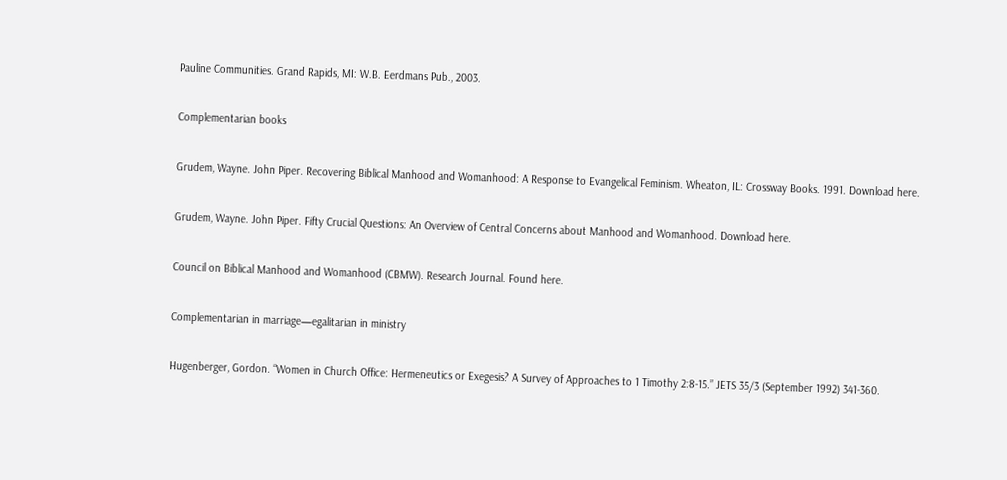Pauline Communities. Grand Rapids, MI: W.B. Eerdmans Pub., 2003.

Complementarian books

Grudem, Wayne. John Piper. Recovering Biblical Manhood and Womanhood: A Response to Evangelical Feminism. Wheaton, IL: Crossway Books. 1991. Download here.

Grudem, Wayne. John Piper. Fifty Crucial Questions: An Overview of Central Concerns about Manhood and Womanhood. Download here.

Council on Biblical Manhood and Womanhood (CBMW). Research Journal. Found here.

Complementarian in marriage—egalitarian in ministry

Hugenberger, Gordon. “Women in Church Office: Hermeneutics or Exegesis? A Survey of Approaches to 1 Timothy 2:8-15.” JETS 35/3 (September 1992) 341-360.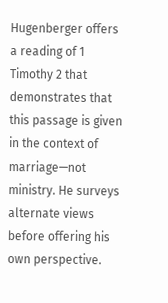Hugenberger offers a reading of 1 Timothy 2 that demonstrates that this passage is given in the context of marriage—not ministry. He surveys alternate views before offering his own perspective.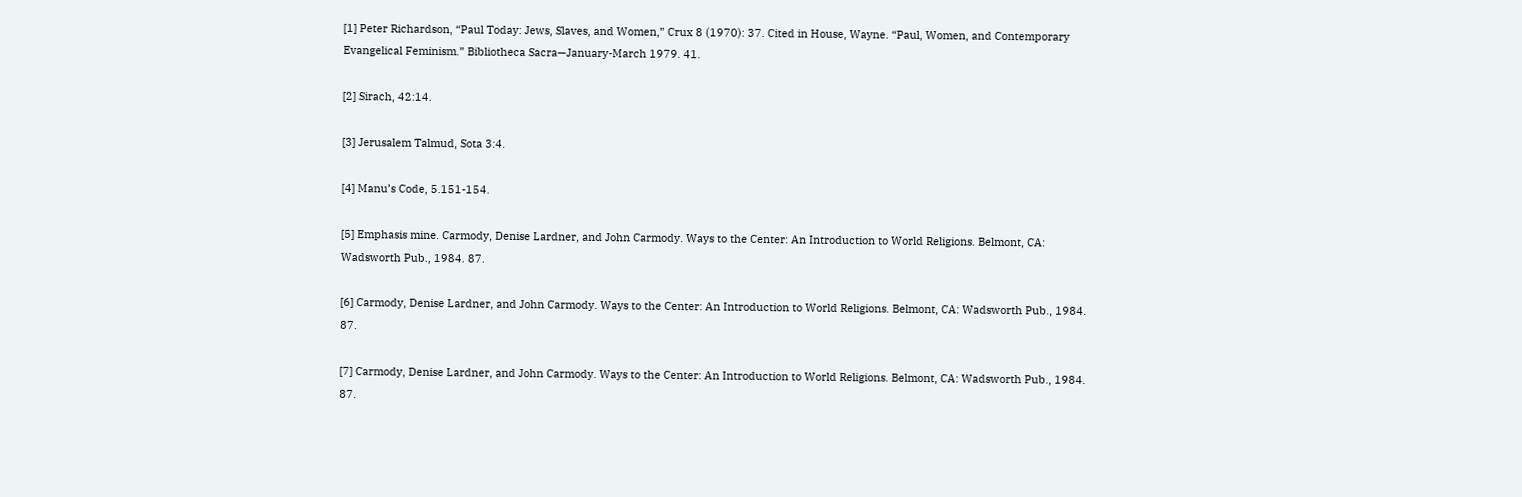[1] Peter Richardson, “Paul Today: Jews, Slaves, and Women,” Crux 8 (1970): 37. Cited in House, Wayne. “Paul, Women, and Contemporary Evangelical Feminism.” Bibliotheca Sacra—January-March 1979. 41.

[2] Sirach, 42:14.

[3] Jerusalem Talmud, Sota 3:4.

[4] Manu’s Code, 5.151-154.

[5] Emphasis mine. Carmody, Denise Lardner, and John Carmody. Ways to the Center: An Introduction to World Religions. Belmont, CA: Wadsworth Pub., 1984. 87.

[6] Carmody, Denise Lardner, and John Carmody. Ways to the Center: An Introduction to World Religions. Belmont, CA: Wadsworth Pub., 1984. 87.

[7] Carmody, Denise Lardner, and John Carmody. Ways to the Center: An Introduction to World Religions. Belmont, CA: Wadsworth Pub., 1984. 87.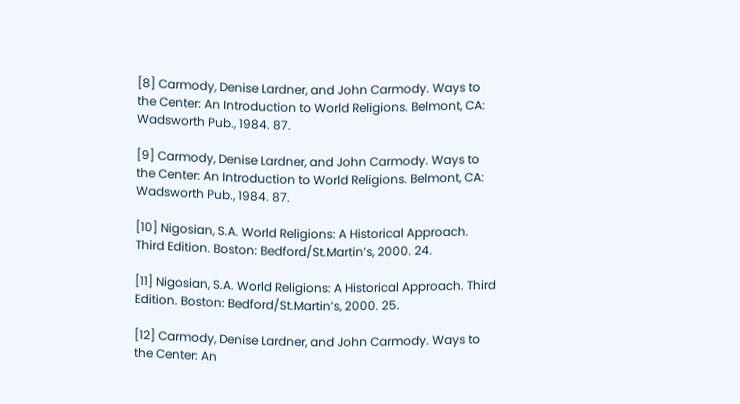[8] Carmody, Denise Lardner, and John Carmody. Ways to the Center: An Introduction to World Religions. Belmont, CA: Wadsworth Pub., 1984. 87.

[9] Carmody, Denise Lardner, and John Carmody. Ways to the Center: An Introduction to World Religions. Belmont, CA: Wadsworth Pub., 1984. 87.

[10] Nigosian, S.A. World Religions: A Historical Approach. Third Edition. Boston: Bedford/St.Martin’s, 2000. 24.

[11] Nigosian, S.A. World Religions: A Historical Approach. Third Edition. Boston: Bedford/St.Martin’s, 2000. 25.

[12] Carmody, Denise Lardner, and John Carmody. Ways to the Center: An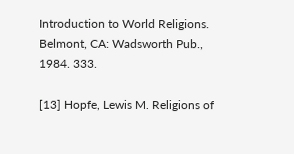Introduction to World Religions. Belmont, CA: Wadsworth Pub., 1984. 333.

[13] Hopfe, Lewis M. Religions of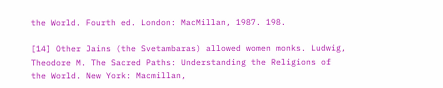the World. Fourth ed. London: MacMillan, 1987. 198.

[14] Other Jains (the Svetambaras) allowed women monks. Ludwig, Theodore M. The Sacred Paths: Understanding the Religions of the World. New York: Macmillan,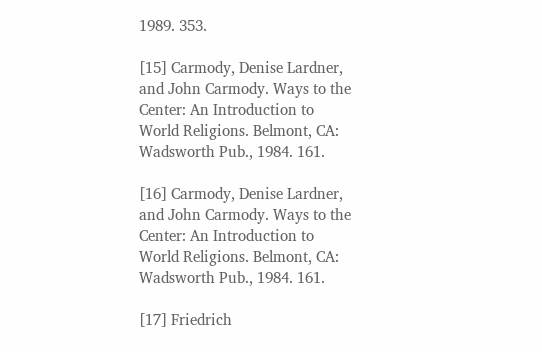1989. 353.

[15] Carmody, Denise Lardner, and John Carmody. Ways to the Center: An Introduction to World Religions. Belmont, CA: Wadsworth Pub., 1984. 161.

[16] Carmody, Denise Lardner, and John Carmody. Ways to the Center: An Introduction to World Religions. Belmont, CA: Wadsworth Pub., 1984. 161.

[17] Friedrich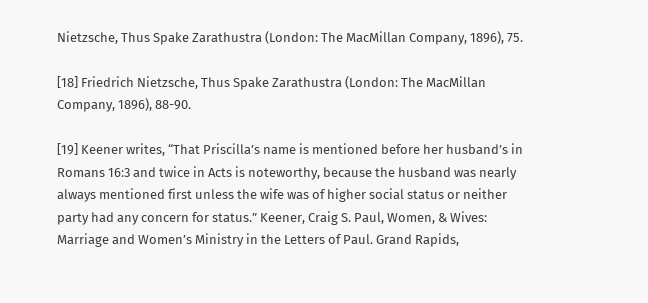Nietzsche, Thus Spake Zarathustra (London: The MacMillan Company, 1896), 75.

[18] Friedrich Nietzsche, Thus Spake Zarathustra (London: The MacMillan Company, 1896), 88-90.

[19] Keener writes, “That Priscilla’s name is mentioned before her husband’s in Romans 16:3 and twice in Acts is noteworthy, because the husband was nearly always mentioned first unless the wife was of higher social status or neither party had any concern for status.” Keener, Craig S. Paul, Women, & Wives: Marriage and Women’s Ministry in the Letters of Paul. Grand Rapids,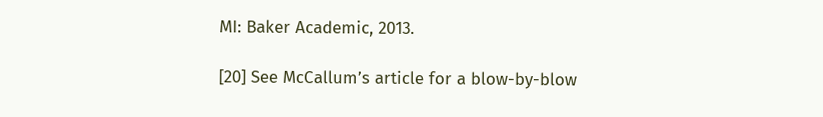MI: Baker Academic, 2013.

[20] See McCallum’s article for a blow-by-blow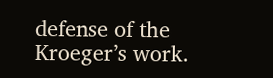defense of the Kroeger’s work.